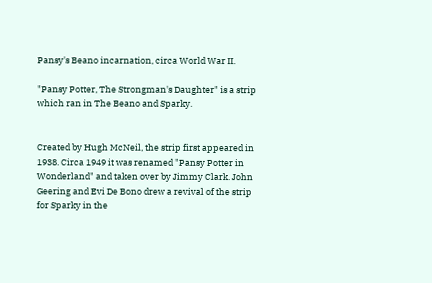Pansy's Beano incarnation, circa World War II.

"Pansy Potter, The Strongman's Daughter" is a strip which ran in The Beano and Sparky.


Created by Hugh McNeil, the strip first appeared in 1938. Circa 1949 it was renamed "Pansy Potter in Wonderland" and taken over by Jimmy Clark. John Geering and Evi De Bono drew a revival of the strip for Sparky in the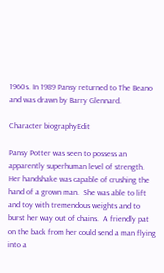1960s. In 1989 Pansy returned to The Beano and was drawn by Barry Glennard.

Character biographyEdit

Pansy Potter was seen to possess an apparently superhuman level of strength.  Her handshake was capable of crushing the hand of a grown man.  She was able to lift and toy with tremendous weights and to burst her way out of chains.  A friendly pat on the back from her could send a man flying into a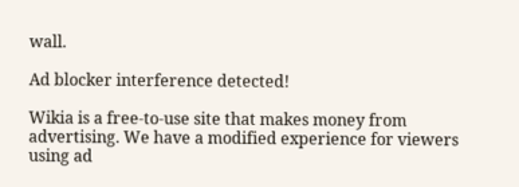wall.

Ad blocker interference detected!

Wikia is a free-to-use site that makes money from advertising. We have a modified experience for viewers using ad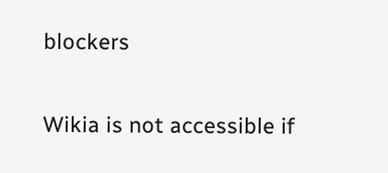blockers

Wikia is not accessible if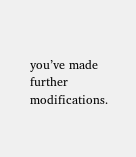you’ve made further modifications.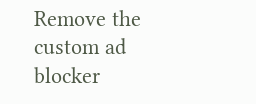Remove the custom ad blocker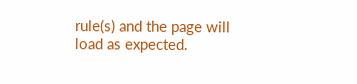rule(s) and the page will load as expected.